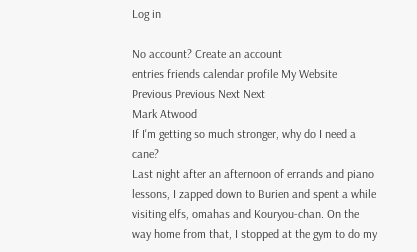Log in

No account? Create an account
entries friends calendar profile My Website Previous Previous Next Next
Mark Atwood
If I'm getting so much stronger, why do I need a cane?
Last night after an afternoon of errands and piano lessons, I zapped down to Burien and spent a while visiting elfs, omahas and Kouryou-chan. On the way home from that, I stopped at the gym to do my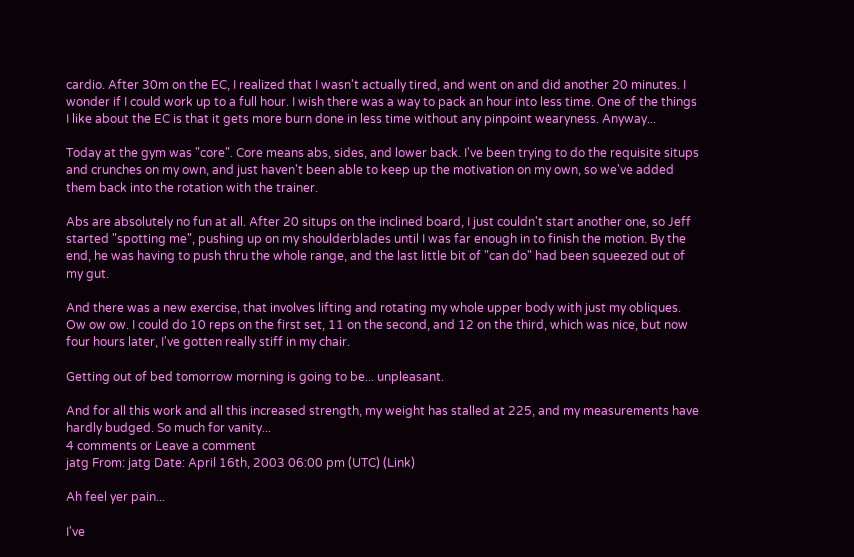cardio. After 30m on the EC, I realized that I wasn't actually tired, and went on and did another 20 minutes. I wonder if I could work up to a full hour. I wish there was a way to pack an hour into less time. One of the things I like about the EC is that it gets more burn done in less time without any pinpoint wearyness. Anyway...

Today at the gym was "core". Core means abs, sides, and lower back. I've been trying to do the requisite situps and crunches on my own, and just haven't been able to keep up the motivation on my own, so we've added them back into the rotation with the trainer.

Abs are absolutely no fun at all. After 20 situps on the inclined board, I just couldn't start another one, so Jeff started "spotting me", pushing up on my shoulderblades until I was far enough in to finish the motion. By the end, he was having to push thru the whole range, and the last little bit of "can do" had been squeezed out of my gut.

And there was a new exercise, that involves lifting and rotating my whole upper body with just my obliques. Ow ow ow. I could do 10 reps on the first set, 11 on the second, and 12 on the third, which was nice, but now four hours later, I've gotten really stiff in my chair.

Getting out of bed tomorrow morning is going to be... unpleasant.

And for all this work and all this increased strength, my weight has stalled at 225, and my measurements have hardly budged. So much for vanity...
4 comments or Leave a comment
jatg From: jatg Date: April 16th, 2003 06:00 pm (UTC) (Link)

Ah feel yer pain...

I've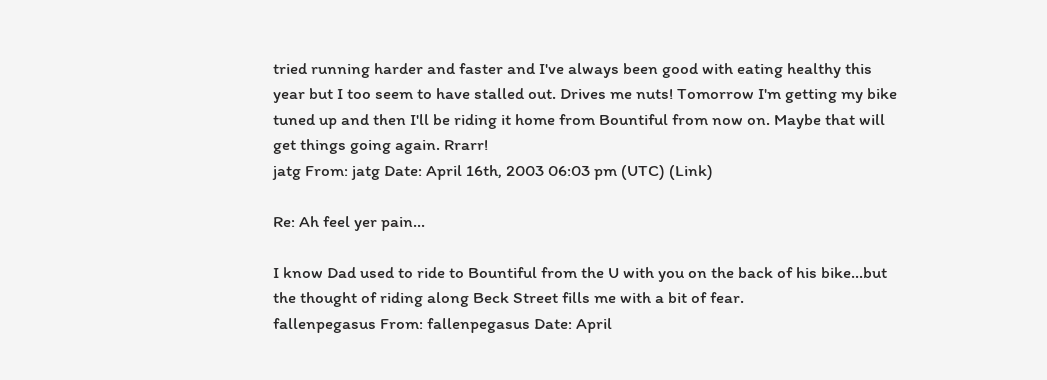tried running harder and faster and I've always been good with eating healthy this year but I too seem to have stalled out. Drives me nuts! Tomorrow I'm getting my bike tuned up and then I'll be riding it home from Bountiful from now on. Maybe that will get things going again. Rrarr!
jatg From: jatg Date: April 16th, 2003 06:03 pm (UTC) (Link)

Re: Ah feel yer pain...

I know Dad used to ride to Bountiful from the U with you on the back of his bike...but the thought of riding along Beck Street fills me with a bit of fear.
fallenpegasus From: fallenpegasus Date: April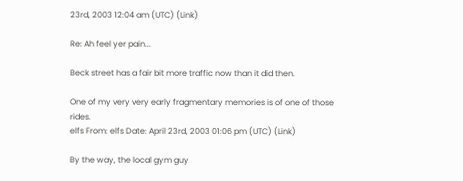23rd, 2003 12:04 am (UTC) (Link)

Re: Ah feel yer pain...

Beck street has a fair bit more traffic now than it did then.

One of my very very early fragmentary memories is of one of those rides.
elfs From: elfs Date: April 23rd, 2003 01:06 pm (UTC) (Link)

By the way, the local gym guy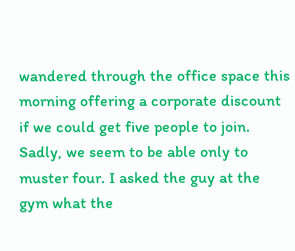wandered through the office space this morning offering a corporate discount if we could get five people to join. Sadly, we seem to be able only to muster four. I asked the guy at the gym what the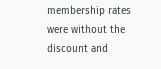membership rates were without the discount and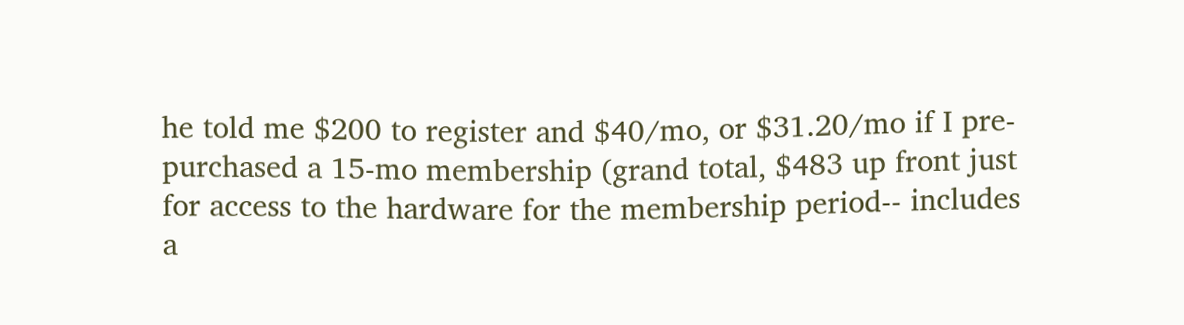he told me $200 to register and $40/mo, or $31.20/mo if I pre-purchased a 15-mo membership (grand total, $483 up front just for access to the hardware for the membership period-- includes a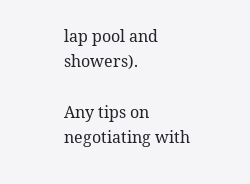lap pool and showers).

Any tips on negotiating with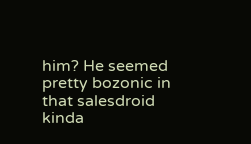him? He seemed pretty bozonic in that salesdroid kinda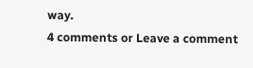way.
4 comments or Leave a comment